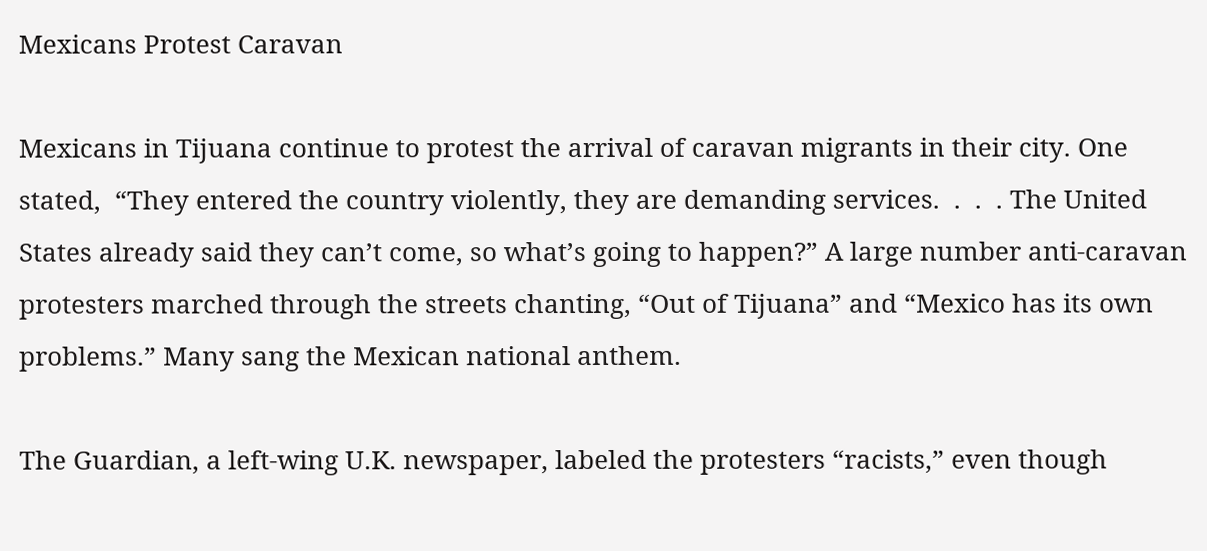Mexicans Protest Caravan

Mexicans in Tijuana continue to protest the arrival of caravan migrants in their city. One stated,  “They entered the country violently, they are demanding services.  .  .  . The United States already said they can’t come, so what’s going to happen?” A large number anti-caravan protesters marched through the streets chanting, “Out of Tijuana” and “Mexico has its own problems.” Many sang the Mexican national anthem.

The Guardian, a left-wing U.K. newspaper, labeled the protesters “racists,” even though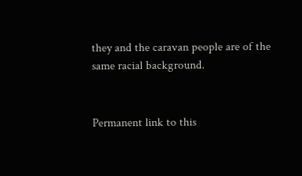they and the caravan people are of the same racial background.


Permanent link to this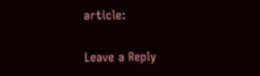article:

Leave a Reply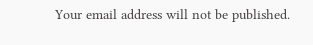Your email address will not be published.